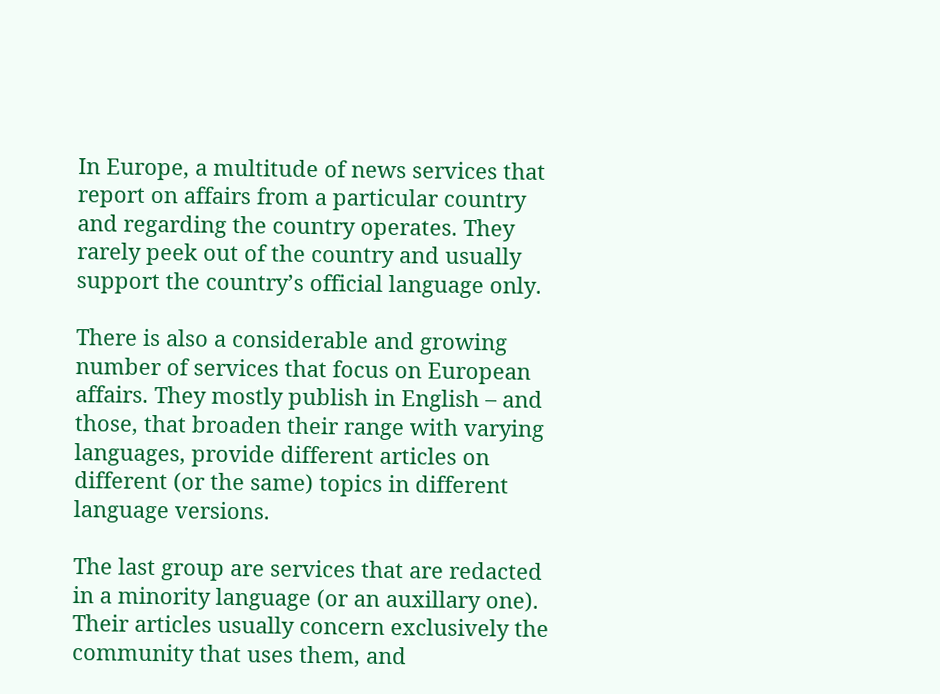In Europe, a multitude of news services that report on affairs from a particular country and regarding the country operates. They rarely peek out of the country and usually support the country’s official language only.

There is also a considerable and growing number of services that focus on European affairs. They mostly publish in English – and those, that broaden their range with varying languages, provide different articles on different (or the same) topics in different language versions.

The last group are services that are redacted in a minority language (or an auxillary one). Their articles usually concern exclusively the community that uses them, and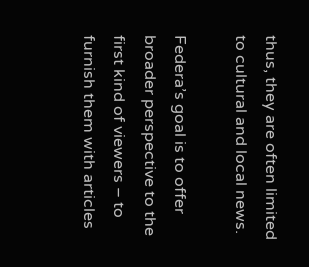thus, they are often limited to cultural and local news.

Federa’s goal is to offer broader perspective to the first kind of viewers – to furnish them with articles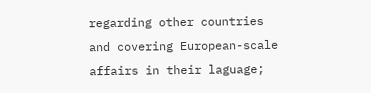regarding other countries and covering European-scale affairs in their laguage;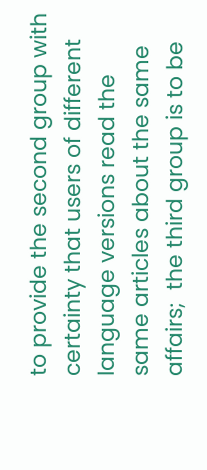to provide the second group with certainty that users of different language versions read the same articles about the same affairs;  the third group is to be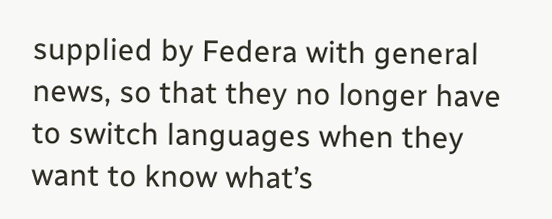supplied by Federa with general news, so that they no longer have to switch languages when they want to know what’s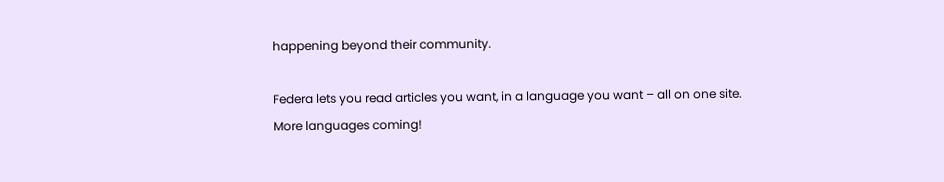happening beyond their community.

Federa lets you read articles you want, in a language you want – all on one site.
More languages coming!